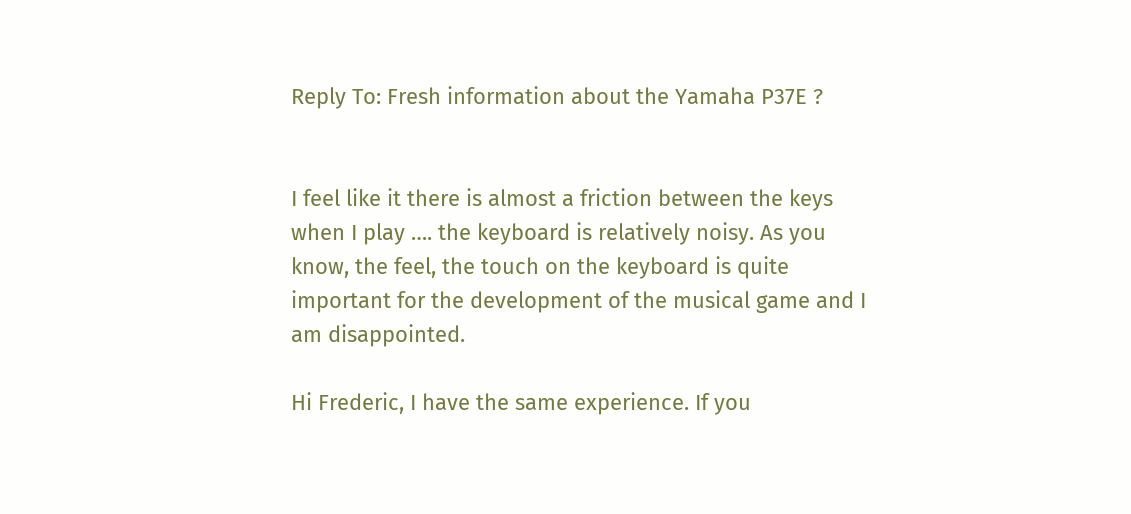Reply To: Fresh information about the Yamaha P37E ?


I feel like it there is almost a friction between the keys when I play …. the keyboard is relatively noisy. As you know, the feel, the touch on the keyboard is quite important for the development of the musical game and I am disappointed.

Hi Frederic, I have the same experience. If you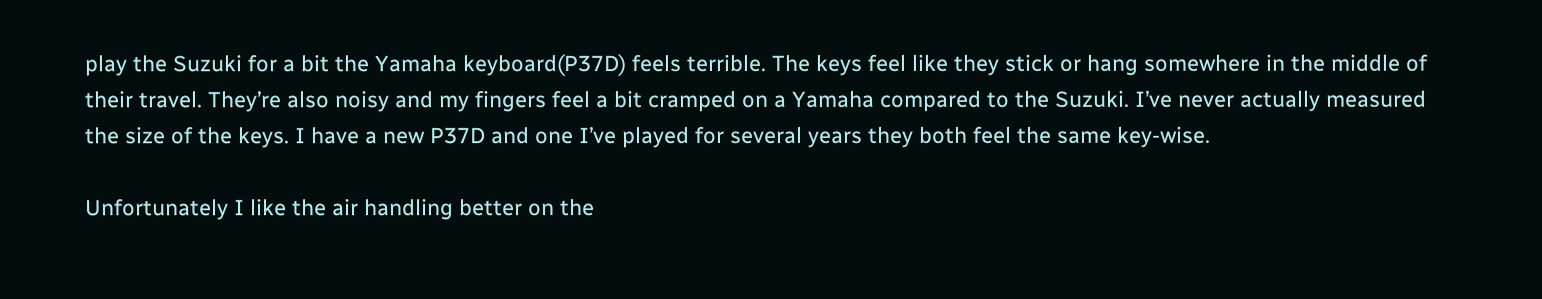play the Suzuki for a bit the Yamaha keyboard(P37D) feels terrible. The keys feel like they stick or hang somewhere in the middle of their travel. They’re also noisy and my fingers feel a bit cramped on a Yamaha compared to the Suzuki. I’ve never actually measured the size of the keys. I have a new P37D and one I’ve played for several years they both feel the same key-wise.

Unfortunately I like the air handling better on the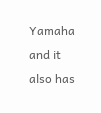Yamaha and it also has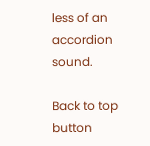less of an accordion sound.

Back to top button